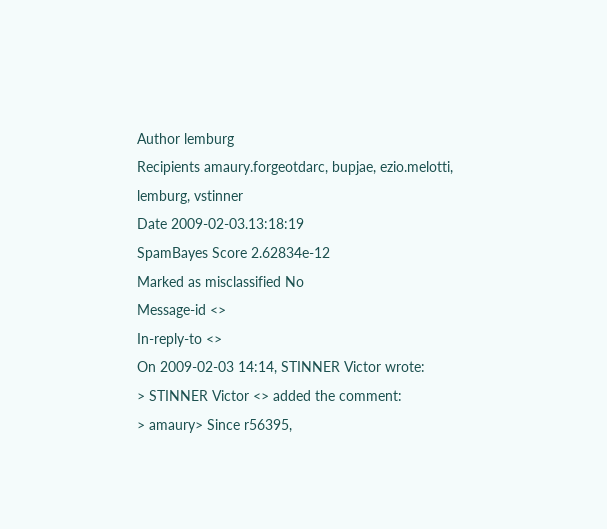Author lemburg
Recipients amaury.forgeotdarc, bupjae, ezio.melotti, lemburg, vstinner
Date 2009-02-03.13:18:19
SpamBayes Score 2.62834e-12
Marked as misclassified No
Message-id <>
In-reply-to <>
On 2009-02-03 14:14, STINNER Victor wrote:
> STINNER Victor <> added the comment:
> amaury> Since r56395,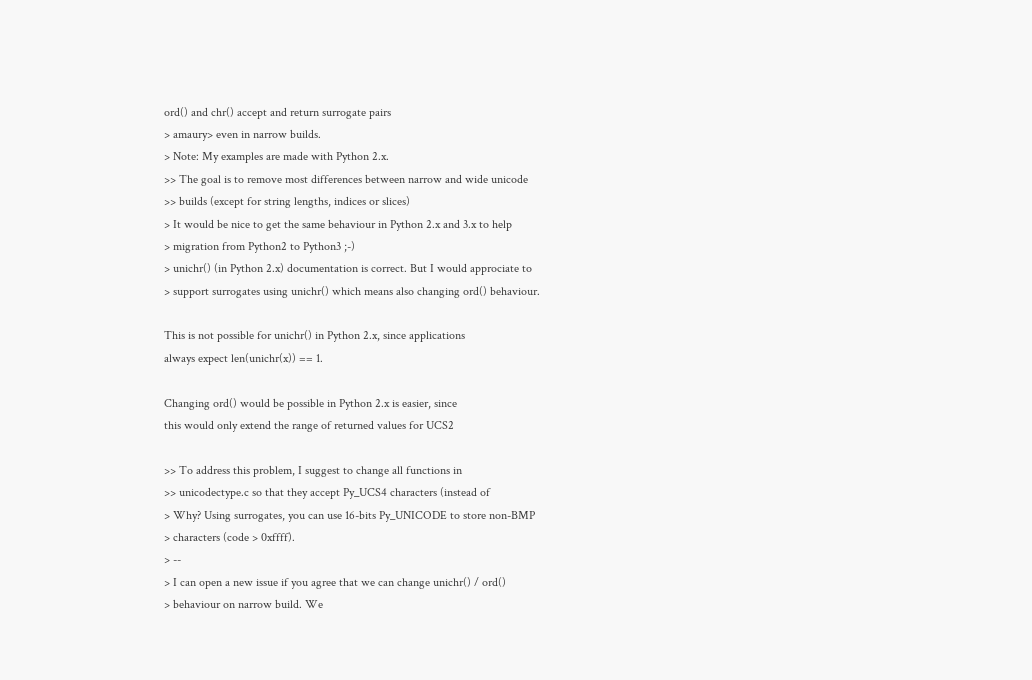ord() and chr() accept and return surrogate pairs
> amaury> even in narrow builds.
> Note: My examples are made with Python 2.x.
>> The goal is to remove most differences between narrow and wide unicode
>> builds (except for string lengths, indices or slices)
> It would be nice to get the same behaviour in Python 2.x and 3.x to help
> migration from Python2 to Python3 ;-)
> unichr() (in Python 2.x) documentation is correct. But I would approciate to
> support surrogates using unichr() which means also changing ord() behaviour.

This is not possible for unichr() in Python 2.x, since applications
always expect len(unichr(x)) == 1.

Changing ord() would be possible in Python 2.x is easier, since
this would only extend the range of returned values for UCS2

>> To address this problem, I suggest to change all functions in
>> unicodectype.c so that they accept Py_UCS4 characters (instead of
> Why? Using surrogates, you can use 16-bits Py_UNICODE to store non-BMP
> characters (code > 0xffff).
> --
> I can open a new issue if you agree that we can change unichr() / ord()
> behaviour on narrow build. We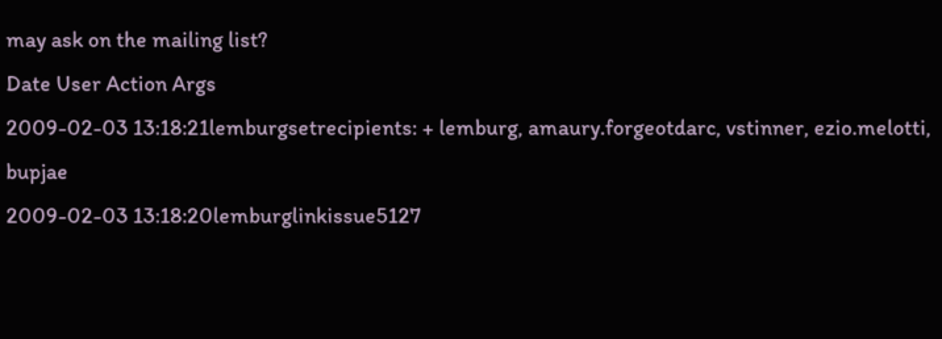may ask on the mailing list?
Date User Action Args
2009-02-03 13:18:21lemburgsetrecipients: + lemburg, amaury.forgeotdarc, vstinner, ezio.melotti, bupjae
2009-02-03 13:18:20lemburglinkissue5127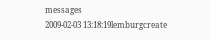messages
2009-02-03 13:18:19lemburgcreate